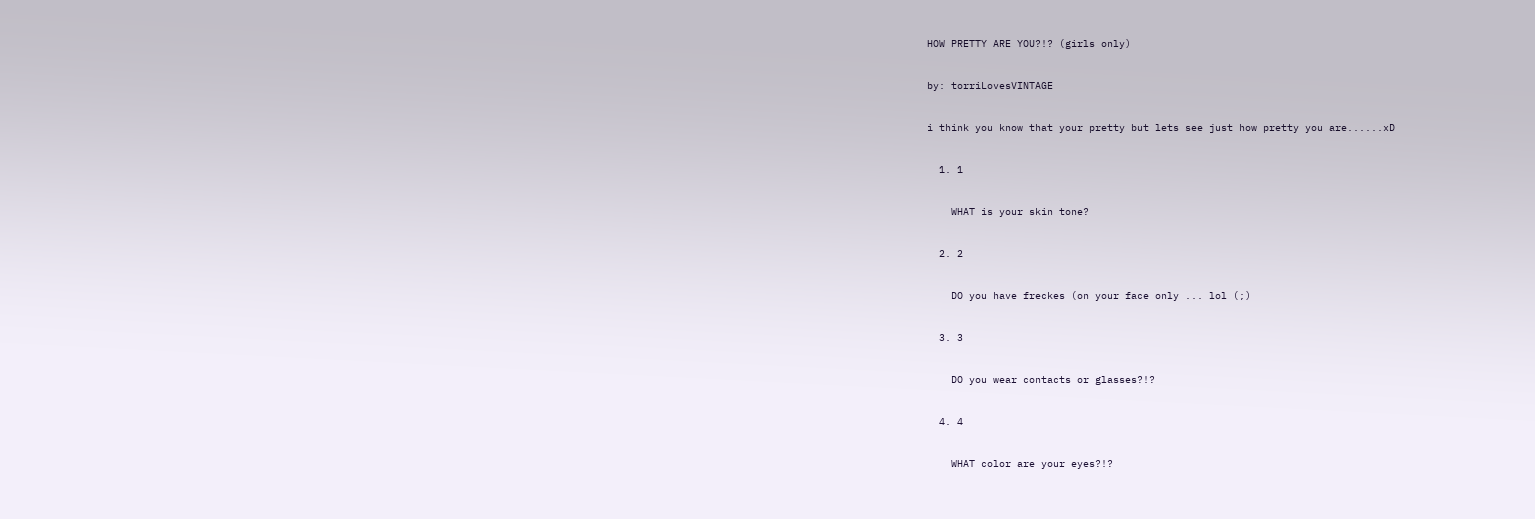HOW PRETTY ARE YOU?!? (girls only)

by: torriLovesVINTAGE

i think you know that your pretty but lets see just how pretty you are......xD

  1. 1

    WHAT is your skin tone?

  2. 2

    DO you have freckes (on your face only ... lol (;)

  3. 3

    DO you wear contacts or glasses?!?

  4. 4

    WHAT color are your eyes?!?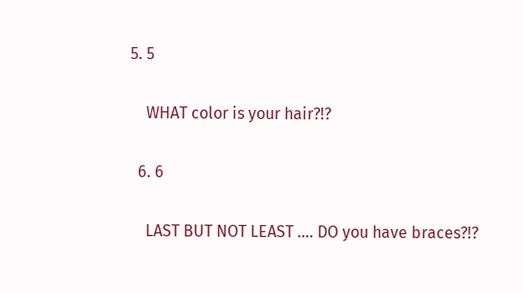5. 5

    WHAT color is your hair?!?

  6. 6

    LAST BUT NOT LEAST .... DO you have braces?!?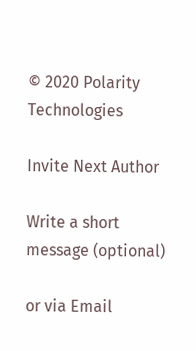© 2020 Polarity Technologies

Invite Next Author

Write a short message (optional)

or via Email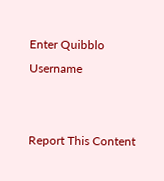Enter Quibblo Username


Report This Content